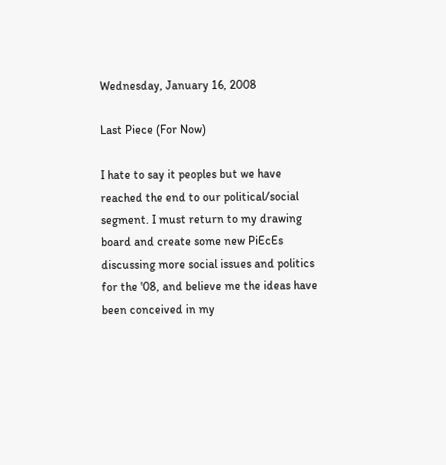Wednesday, January 16, 2008

Last Piece (For Now)

I hate to say it peoples but we have reached the end to our political/social segment. I must return to my drawing board and create some new PiEcEs discussing more social issues and politics for the '08, and believe me the ideas have been conceived in my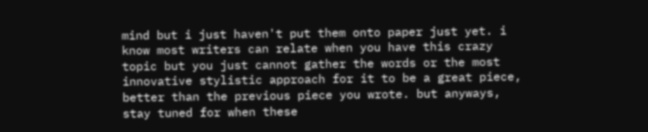mind but i just haven't put them onto paper just yet. i know most writers can relate when you have this crazy topic but you just cannot gather the words or the most innovative stylistic approach for it to be a great piece, better than the previous piece you wrote. but anyways, stay tuned for when these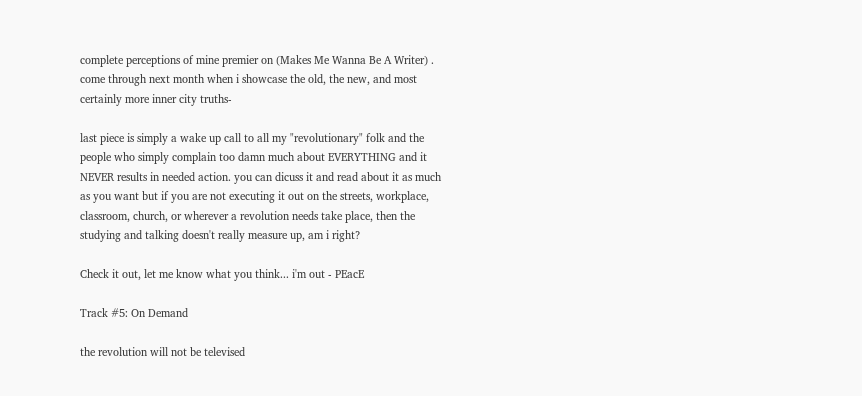complete perceptions of mine premier on (Makes Me Wanna Be A Writer) . come through next month when i showcase the old, the new, and most certainly more inner city truths-

last piece is simply a wake up call to all my "revolutionary" folk and the people who simply complain too damn much about EVERYTHING and it NEVER results in needed action. you can dicuss it and read about it as much as you want but if you are not executing it out on the streets, workplace, classroom, church, or wherever a revolution needs take place, then the studying and talking doesn't really measure up, am i right?

Check it out, let me know what you think... i'm out - PEacE

Track #5: On Demand

the revolution will not be televised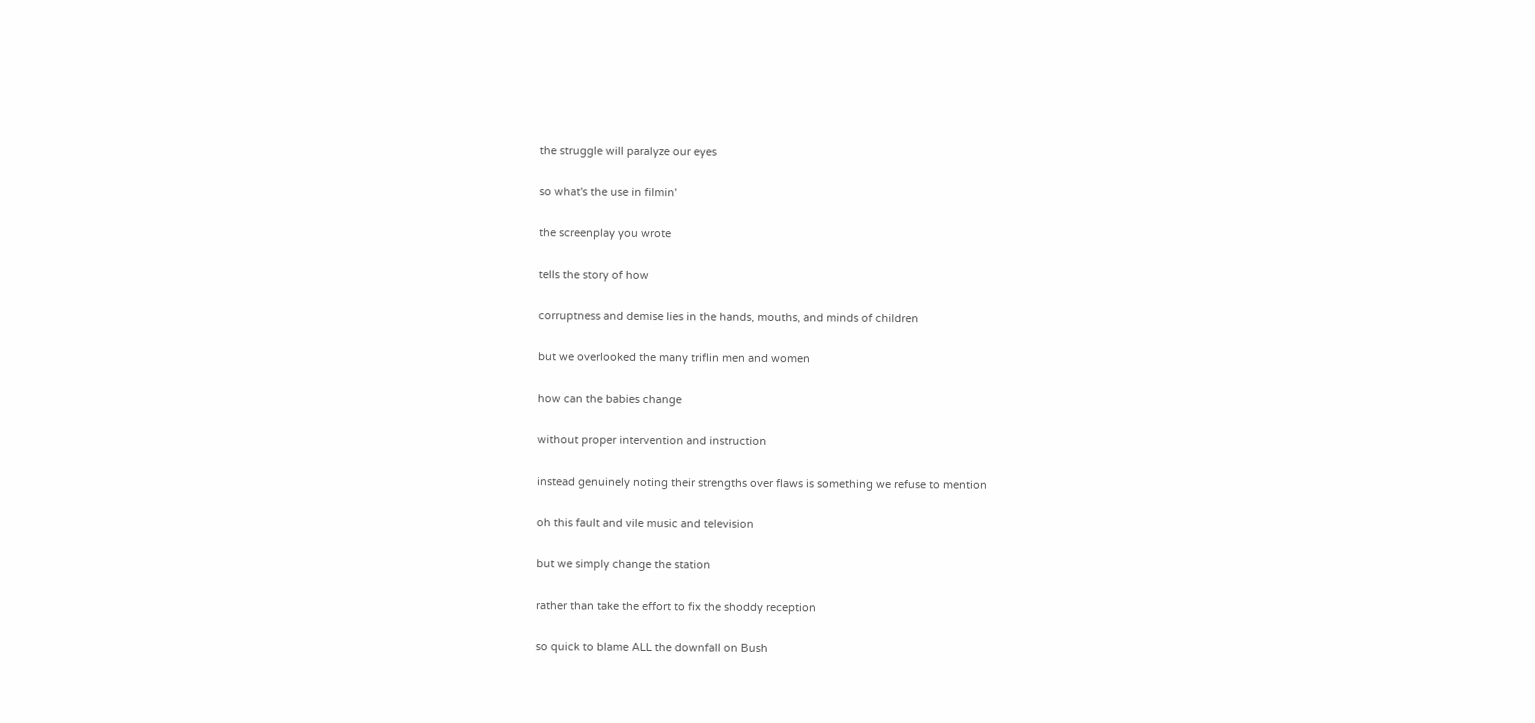the struggle will paralyze our eyes

so what's the use in filmin'

the screenplay you wrote

tells the story of how

corruptness and demise lies in the hands, mouths, and minds of children

but we overlooked the many triflin men and women

how can the babies change

without proper intervention and instruction

instead genuinely noting their strengths over flaws is something we refuse to mention

oh this fault and vile music and television

but we simply change the station

rather than take the effort to fix the shoddy reception

so quick to blame ALL the downfall on Bush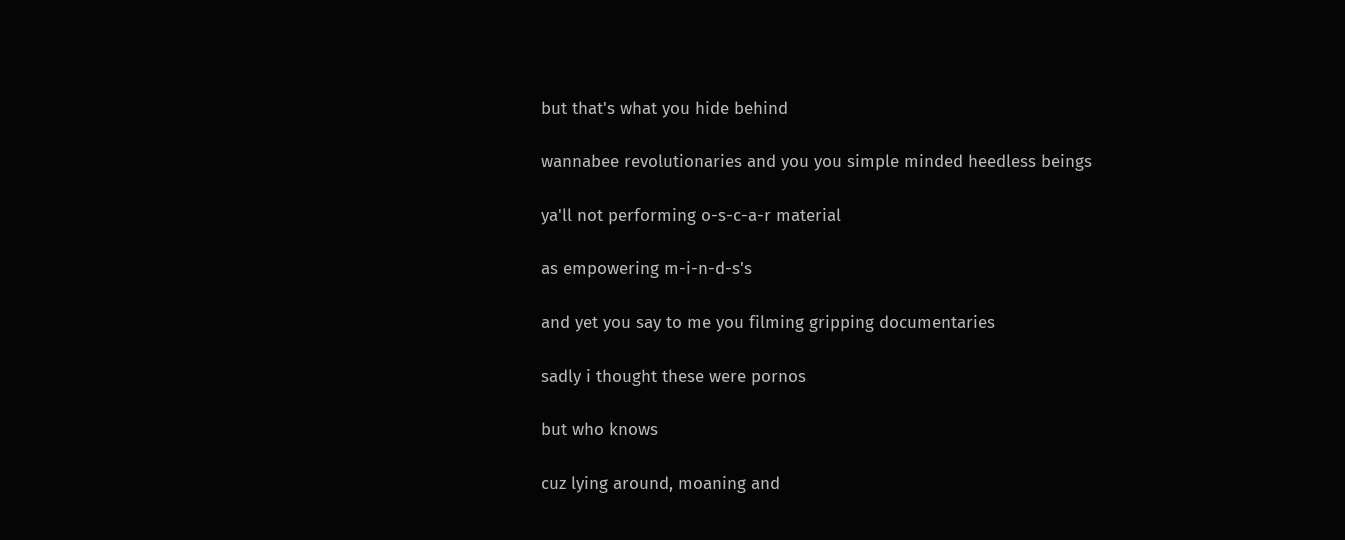but that's what you hide behind

wannabee revolutionaries and you you simple minded heedless beings

ya'll not performing o-s-c-a-r material

as empowering m-i-n-d-s's

and yet you say to me you filming gripping documentaries

sadly i thought these were pornos

but who knows

cuz lying around, moaning and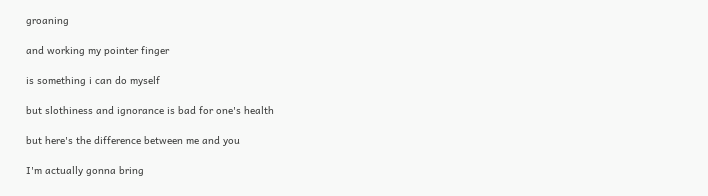groaning

and working my pointer finger

is something i can do myself

but slothiness and ignorance is bad for one's health

but here's the difference between me and you

I'm actually gonna bring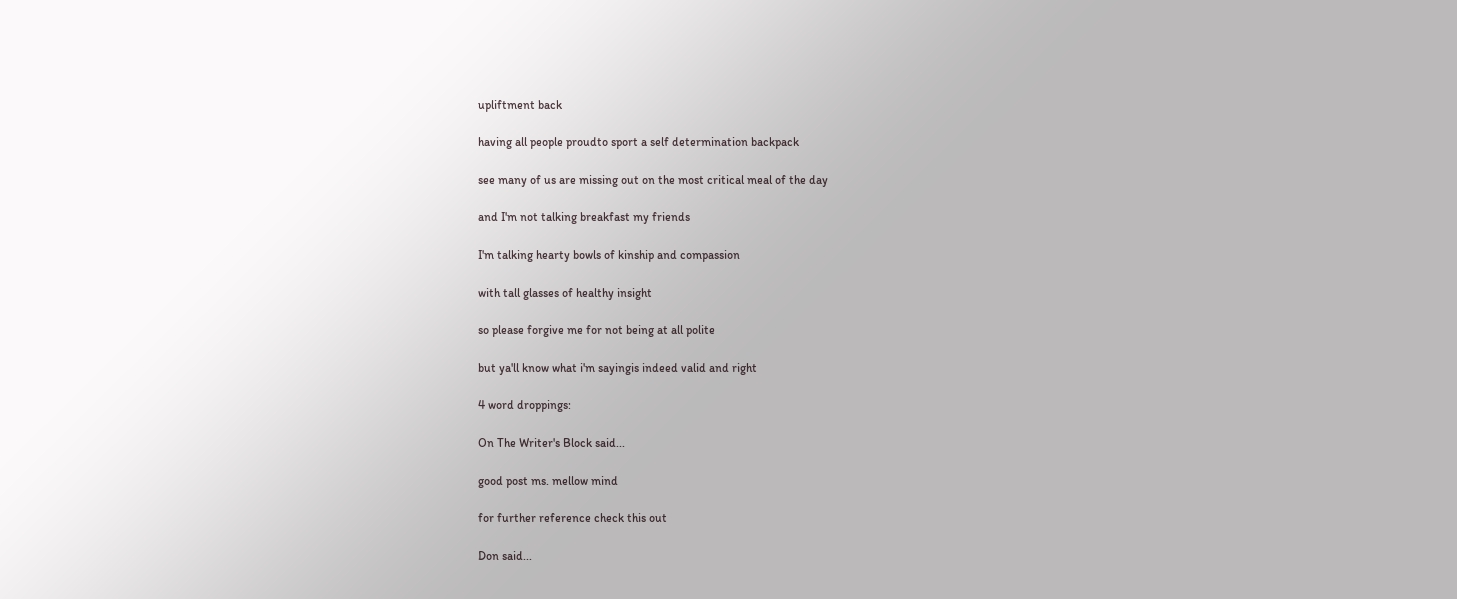upliftment back

having all people proudto sport a self determination backpack

see many of us are missing out on the most critical meal of the day

and I'm not talking breakfast my friends

I'm talking hearty bowls of kinship and compassion

with tall glasses of healthy insight

so please forgive me for not being at all polite

but ya'll know what i'm sayingis indeed valid and right

4 word droppings:

On The Writer's Block said...

good post ms. mellow mind

for further reference check this out

Don said...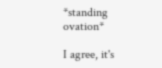*standing ovation*

I agree, it's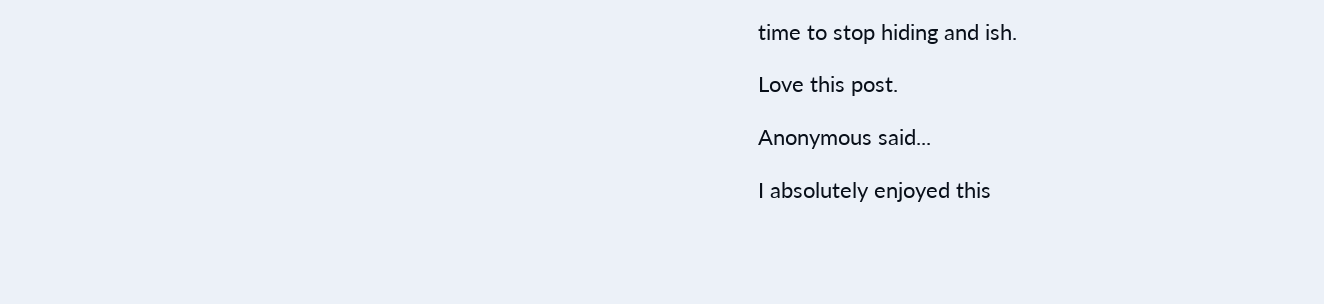time to stop hiding and ish.

Love this post.

Anonymous said...

I absolutely enjoyed this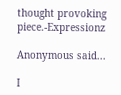thought provoking piece.-Expressionz

Anonymous said...

I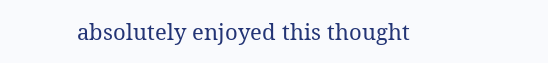absolutely enjoyed this thought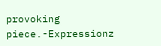provoking piece.-Expressionz